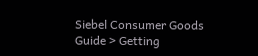Siebel Consumer Goods Guide > Getting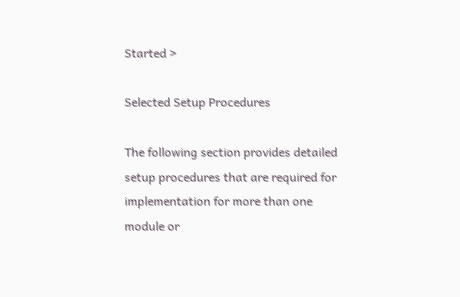Started >

Selected Setup Procedures

The following section provides detailed setup procedures that are required for implementation for more than one module or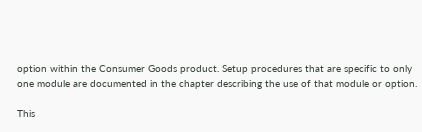option within the Consumer Goods product. Setup procedures that are specific to only one module are documented in the chapter describing the use of that module or option.

This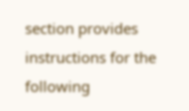section provides instructions for the following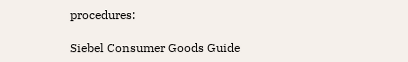procedures:

Siebel Consumer Goods Guide